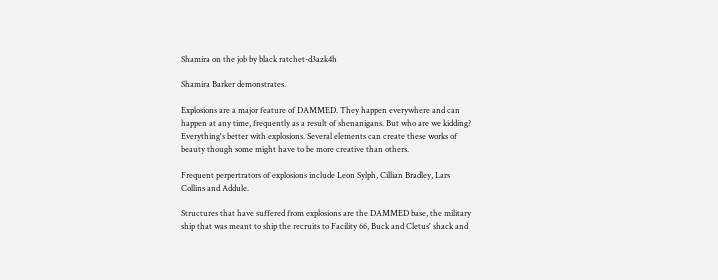Shamira on the job by black ratchet-d3azk4h

Shamira Barker demonstrates.

Explosions are a major feature of DAMMED. They happen everywhere and can happen at any time, frequently as a result of shenanigans. But who are we kidding? Everything's better with explosions. Several elements can create these works of beauty though some might have to be more creative than others.

Frequent perpertrators of explosions include Leon Sylph, Cillian Bradley, Lars Collins and Addule.

Structures that have suffered from explosions are the DAMMED base, the military ship that was meant to ship the recruits to Facility 66, Buck and Cletus' shack and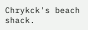Chrykck's beach shack.